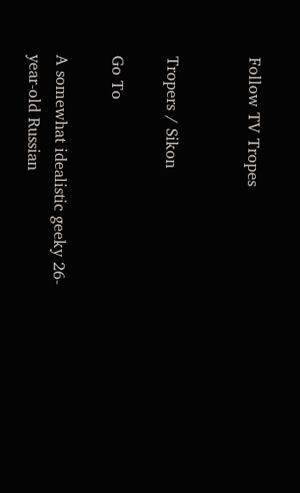Follow TV Tropes


Tropers / Sikon

Go To

A somewhat idealistic geeky 26-year-old Russian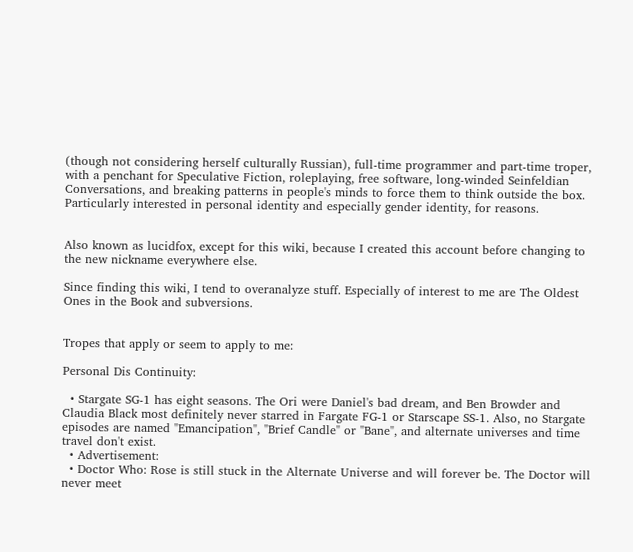(though not considering herself culturally Russian), full-time programmer and part-time troper, with a penchant for Speculative Fiction, roleplaying, free software, long-winded Seinfeldian Conversations, and breaking patterns in people's minds to force them to think outside the box. Particularly interested in personal identity and especially gender identity, for reasons.


Also known as lucidfox, except for this wiki, because I created this account before changing to the new nickname everywhere else.

Since finding this wiki, I tend to overanalyze stuff. Especially of interest to me are The Oldest Ones in the Book and subversions.


Tropes that apply or seem to apply to me:

Personal Dis Continuity:

  • Stargate SG-1 has eight seasons. The Ori were Daniel's bad dream, and Ben Browder and Claudia Black most definitely never starred in Fargate FG-1 or Starscape SS-1. Also, no Stargate episodes are named "Emancipation", "Brief Candle" or "Bane", and alternate universes and time travel don't exist.
  • Advertisement:
  • Doctor Who: Rose is still stuck in the Alternate Universe and will forever be. The Doctor will never meet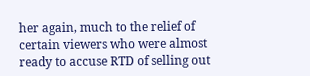her again, much to the relief of certain viewers who were almost ready to accuse RTD of selling out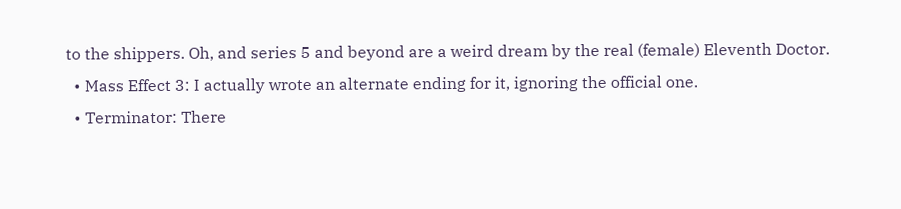to the shippers. Oh, and series 5 and beyond are a weird dream by the real (female) Eleventh Doctor.
  • Mass Effect 3: I actually wrote an alternate ending for it, ignoring the official one.
  • Terminator: There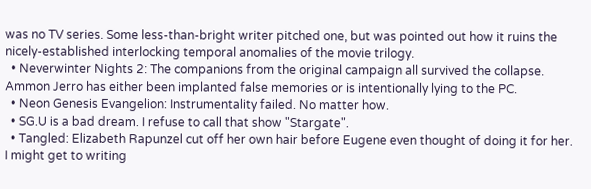was no TV series. Some less-than-bright writer pitched one, but was pointed out how it ruins the nicely-established interlocking temporal anomalies of the movie trilogy.
  • Neverwinter Nights 2: The companions from the original campaign all survived the collapse. Ammon Jerro has either been implanted false memories or is intentionally lying to the PC.
  • Neon Genesis Evangelion: Instrumentality failed. No matter how.
  • SG.U is a bad dream. I refuse to call that show "Stargate".
  • Tangled: Elizabeth Rapunzel cut off her own hair before Eugene even thought of doing it for her. I might get to writing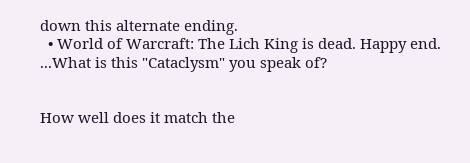down this alternate ending.
  • World of Warcraft: The Lich King is dead. Happy end. ...What is this "Cataclysm" you speak of?


How well does it match the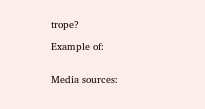trope?

Example of:


Media sources: